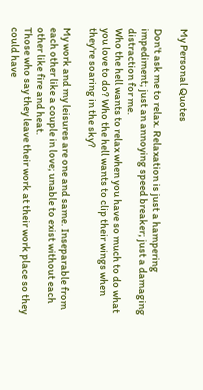My Personal Quotes

Don't ask me to relax. Relaxation is just a hampering impediment; just an annoying speed breaker; just a damaging distraction for me.
Who the hell wants to relax when you have so much to do what you love to do? Who the hell wants to clip their wings when they're soaring in the sky?

My work and my leisures are one and same. Inseparable from each other like a couple in love; unable to exist without each other like fire and heat.
Those who say they leave their work at their work place so they could have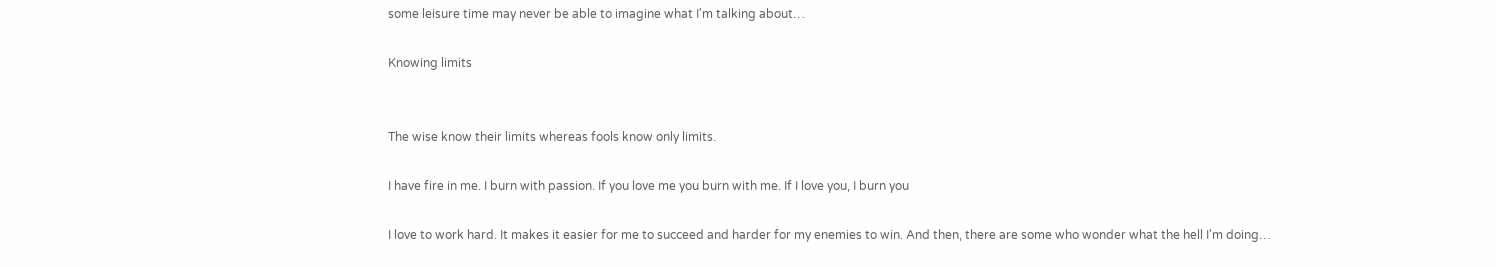some leisure time may never be able to imagine what I'm talking about…

Knowing limits


The wise know their limits whereas fools know only limits.

I have fire in me. I burn with passion. If you love me you burn with me. If I love you, I burn you

I love to work hard. It makes it easier for me to succeed and harder for my enemies to win. And then, there are some who wonder what the hell I'm doing…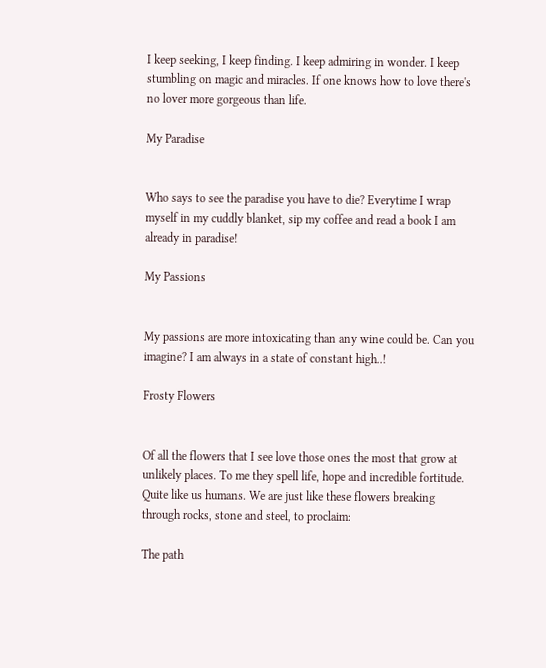I keep seeking, I keep finding. I keep admiring in wonder. I keep stumbling on magic and miracles. If one knows how to love there's no lover more gorgeous than life.

My Paradise


Who says to see the paradise you have to die? Everytime I wrap myself in my cuddly blanket, sip my coffee and read a book I am already in paradise!

My Passions


My passions are more intoxicating than any wine could be. Can you imagine? I am always in a state of constant high..!

Frosty Flowers


Of all the flowers that I see love those ones the most that grow at unlikely places. To me they spell life, hope and incredible fortitude. Quite like us humans. We are just like these flowers breaking through rocks, stone and steel, to proclaim:

The path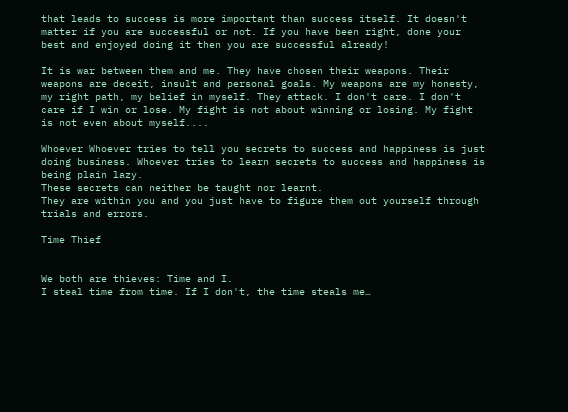that leads to success is more important than success itself. It doesn't matter if you are successful or not. If you have been right, done your best and enjoyed doing it then you are successful already!

It is war between them and me. They have chosen their weapons. Their weapons are deceit, insult and personal goals. My weapons are my honesty, my right path, my belief in myself. They attack. I don't care. I don't care if I win or lose. My fight is not about winning or losing. My fight is not even about myself....

Whoever Whoever tries to tell you secrets to success and happiness is just doing business. Whoever tries to learn secrets to success and happiness is being plain lazy.
These secrets can neither be taught nor learnt.
They are within you and you just have to figure them out yourself through trials and errors.

Time Thief


We both are thieves: Time and I.
I steal time from time. If I don't, the time steals me…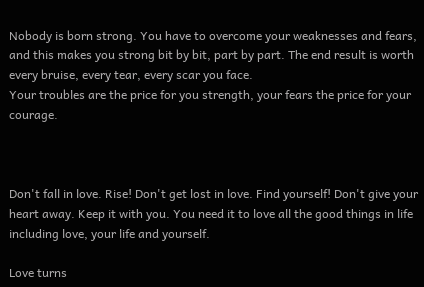Nobody is born strong. You have to overcome your weaknesses and fears, and this makes you strong bit by bit, part by part. The end result is worth every bruise, every tear, every scar you face.
Your troubles are the price for you strength, your fears the price for your courage.



Don't fall in love. Rise! Don't get lost in love. Find yourself! Don't give your heart away. Keep it with you. You need it to love all the good things in life including love, your life and yourself.

Love turns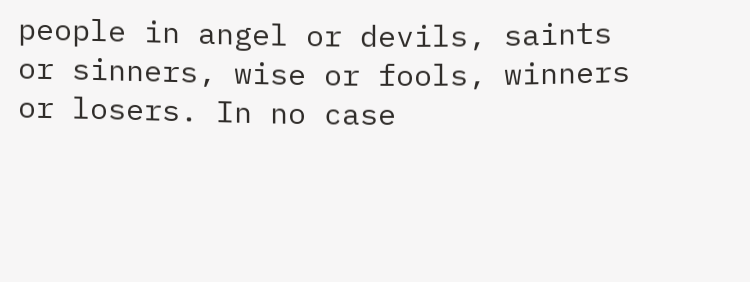people in angel or devils, saints or sinners, wise or fools, winners or losers. In no case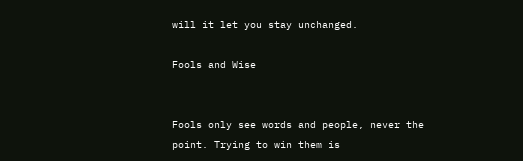will it let you stay unchanged.

Fools and Wise


Fools only see words and people, never the point. Trying to win them is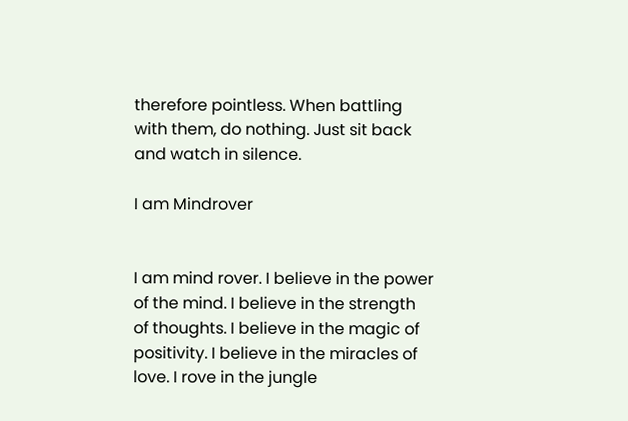therefore pointless. When battling with them, do nothing. Just sit back and watch in silence.

I am Mindrover


I am mind rover. I believe in the power of the mind. I believe in the strength of thoughts. I believe in the magic of positivity. I believe in the miracles of love. I rove in the jungle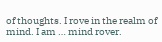of thoughts. I rove in the realm of mind. I am … mind rover.